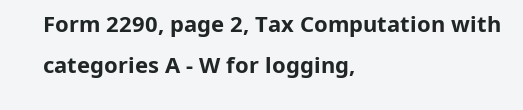Form 2290, page 2, Tax Computation with categories A - W for logging,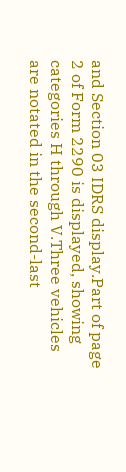and Section 03 IDRS display.Part of page 2 of Form 2290 is displayed, showing categories H through V.Three vehicles are notated in the second-last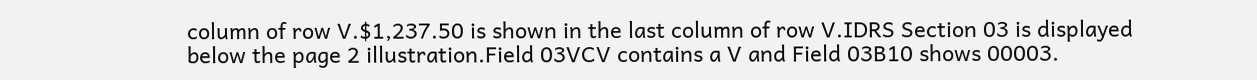column of row V.$1,237.50 is shown in the last column of row V.IDRS Section 03 is displayed below the page 2 illustration.Field 03VCV contains a V and Field 03B10 shows 00003.